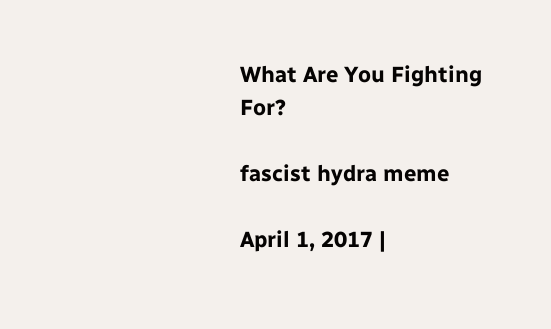What Are You Fighting For?

fascist hydra meme

April 1, 2017 |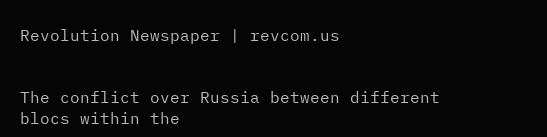Revolution Newspaper | revcom.us


The conflict over Russia between different blocs within the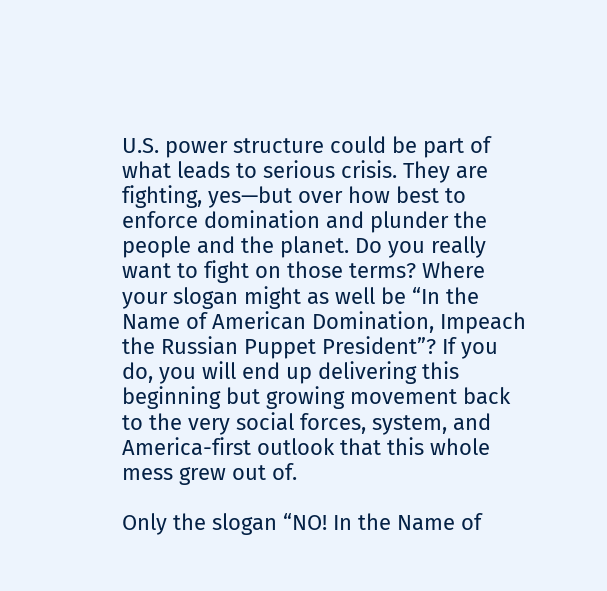U.S. power structure could be part of what leads to serious crisis. They are fighting, yes—but over how best to enforce domination and plunder the people and the planet. Do you really want to fight on those terms? Where your slogan might as well be “In the Name of American Domination, Impeach the Russian Puppet President”? If you do, you will end up delivering this beginning but growing movement back to the very social forces, system, and America-first outlook that this whole mess grew out of.

Only the slogan “NO! In the Name of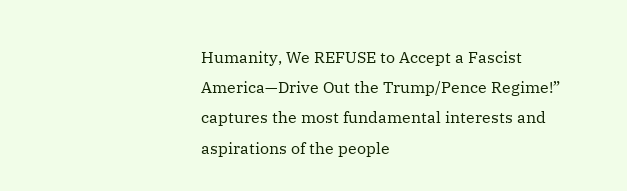Humanity, We REFUSE to Accept a Fascist America—Drive Out the Trump/Pence Regime!” captures the most fundamental interests and aspirations of the people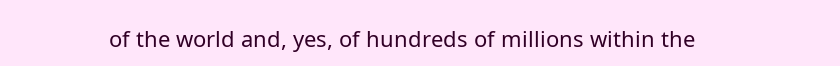of the world and, yes, of hundreds of millions within the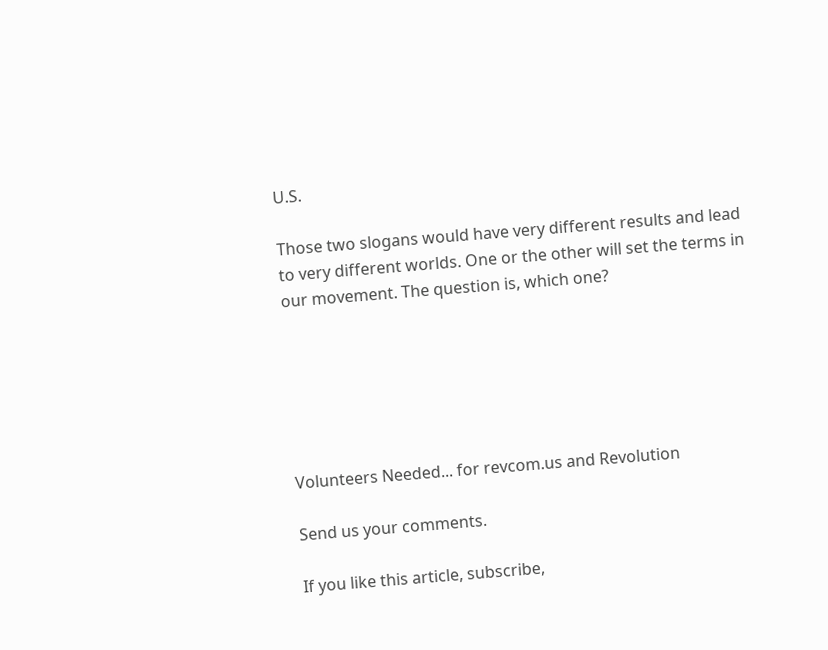U.S.

Those two slogans would have very different results and lead to very different worlds. One or the other will set the terms in our movement. The question is, which one?






Volunteers Needed... for revcom.us and Revolution

Send us your comments.

If you like this article, subscribe,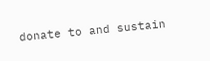donate to and sustain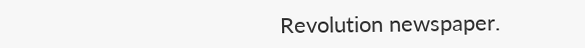Revolution newspaper.